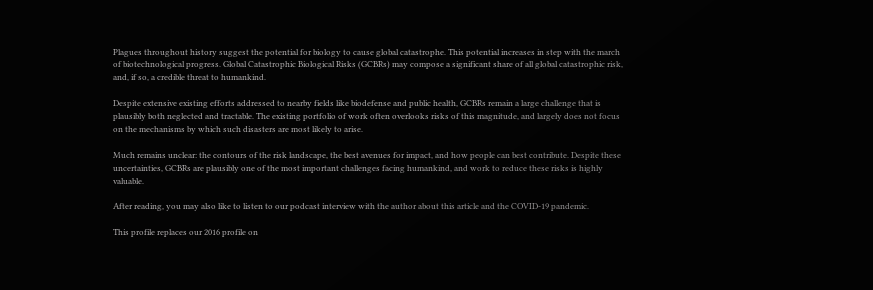Plagues throughout history suggest the potential for biology to cause global catastrophe. This potential increases in step with the march of biotechnological progress. Global Catastrophic Biological Risks (GCBRs) may compose a significant share of all global catastrophic risk, and, if so, a credible threat to humankind.

Despite extensive existing efforts addressed to nearby fields like biodefense and public health, GCBRs remain a large challenge that is plausibly both neglected and tractable. The existing portfolio of work often overlooks risks of this magnitude, and largely does not focus on the mechanisms by which such disasters are most likely to arise.

Much remains unclear: the contours of the risk landscape, the best avenues for impact, and how people can best contribute. Despite these uncertainties, GCBRs are plausibly one of the most important challenges facing humankind, and work to reduce these risks is highly valuable.

After reading, you may also like to listen to our podcast interview with the author about this article and the COVID-19 pandemic.

This profile replaces our 2016 profile on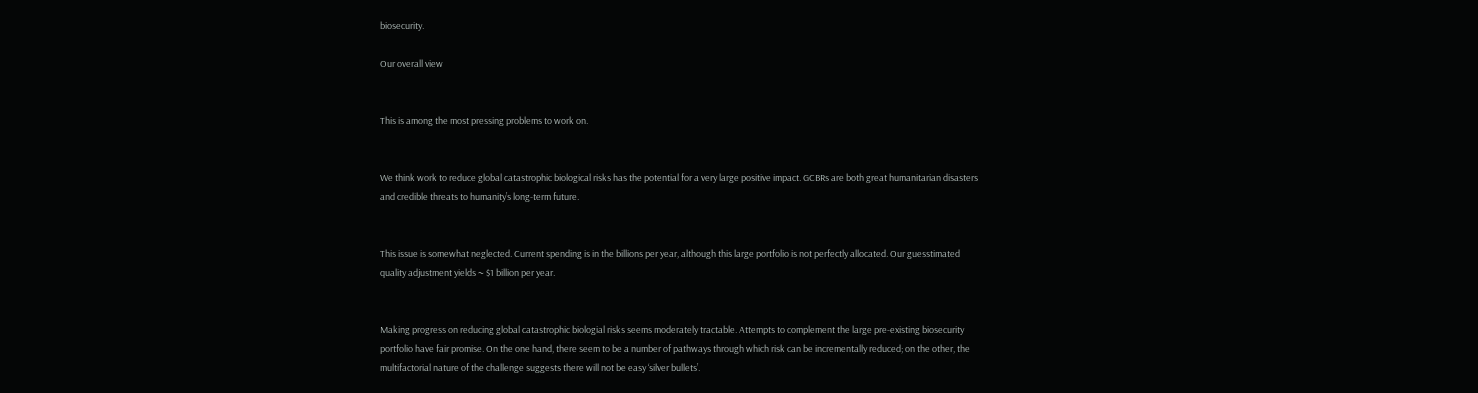biosecurity.

Our overall view


This is among the most pressing problems to work on.


We think work to reduce global catastrophic biological risks has the potential for a very large positive impact. GCBRs are both great humanitarian disasters and credible threats to humanity’s long-term future.


This issue is somewhat neglected. Current spending is in the billions per year, although this large portfolio is not perfectly allocated. Our guesstimated quality adjustment yields ~ $1 billion per year.


Making progress on reducing global catastrophic biologial risks seems moderately tractable. Attempts to complement the large pre-existing biosecurity portfolio have fair promise. On the one hand, there seem to be a number of pathways through which risk can be incrementally reduced; on the other, the multifactorial nature of the challenge suggests there will not be easy ‘silver bullets’.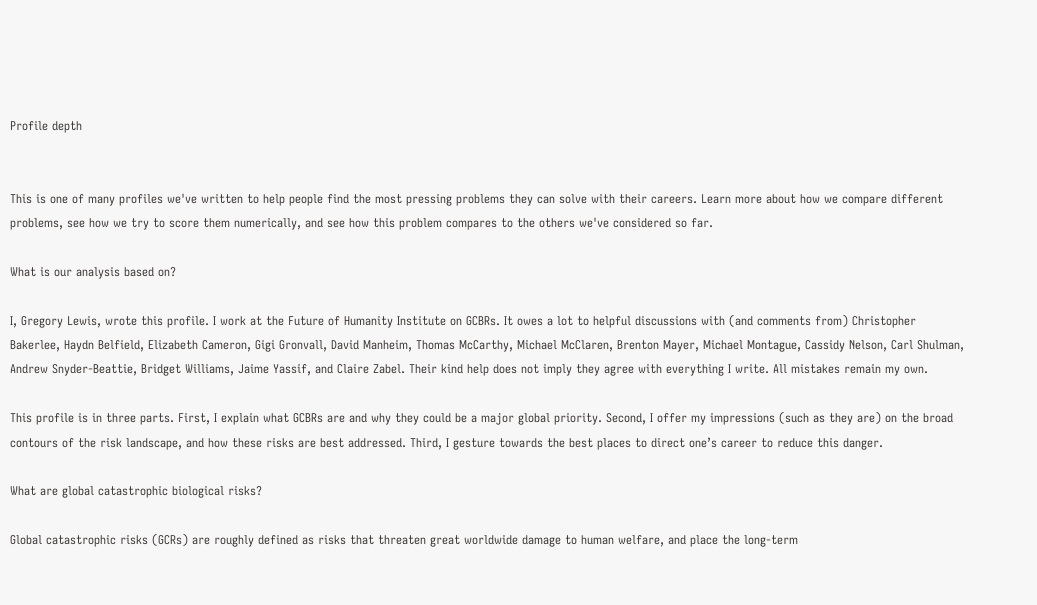Profile depth


This is one of many profiles we've written to help people find the most pressing problems they can solve with their careers. Learn more about how we compare different problems, see how we try to score them numerically, and see how this problem compares to the others we've considered so far.

What is our analysis based on?

I, Gregory Lewis, wrote this profile. I work at the Future of Humanity Institute on GCBRs. It owes a lot to helpful discussions with (and comments from) Christopher Bakerlee, Haydn Belfield, Elizabeth Cameron, Gigi Gronvall, David Manheim, Thomas McCarthy, Michael McClaren, Brenton Mayer, Michael Montague, Cassidy Nelson, Carl Shulman, Andrew Snyder-Beattie, Bridget Williams, Jaime Yassif, and Claire Zabel. Their kind help does not imply they agree with everything I write. All mistakes remain my own.

This profile is in three parts. First, I explain what GCBRs are and why they could be a major global priority. Second, I offer my impressions (such as they are) on the broad contours of the risk landscape, and how these risks are best addressed. Third, I gesture towards the best places to direct one’s career to reduce this danger.

What are global catastrophic biological risks?

Global catastrophic risks (GCRs) are roughly defined as risks that threaten great worldwide damage to human welfare, and place the long-term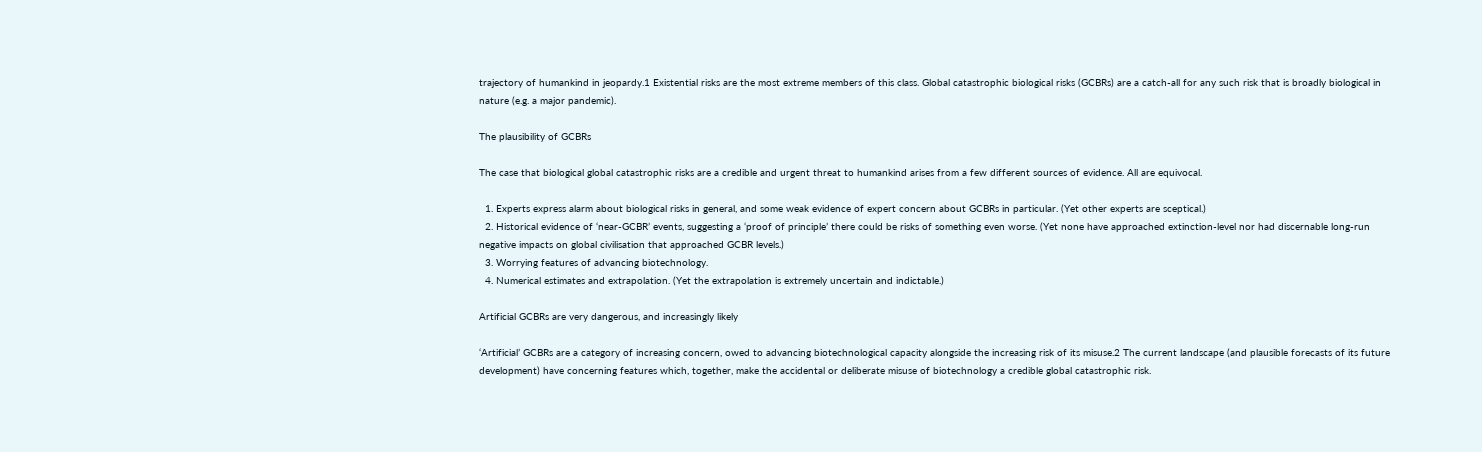trajectory of humankind in jeopardy.1 Existential risks are the most extreme members of this class. Global catastrophic biological risks (GCBRs) are a catch-all for any such risk that is broadly biological in nature (e.g. a major pandemic).

The plausibility of GCBRs

The case that biological global catastrophic risks are a credible and urgent threat to humankind arises from a few different sources of evidence. All are equivocal.

  1. Experts express alarm about biological risks in general, and some weak evidence of expert concern about GCBRs in particular. (Yet other experts are sceptical.)
  2. Historical evidence of ‘near-GCBR’ events, suggesting a ‘proof of principle’ there could be risks of something even worse. (Yet none have approached extinction-level nor had discernable long-run negative impacts on global civilisation that approached GCBR levels.)
  3. Worrying features of advancing biotechnology.
  4. Numerical estimates and extrapolation. (Yet the extrapolation is extremely uncertain and indictable.)

Artificial GCBRs are very dangerous, and increasingly likely

‘Artificial’ GCBRs are a category of increasing concern, owed to advancing biotechnological capacity alongside the increasing risk of its misuse.2 The current landscape (and plausible forecasts of its future development) have concerning features which, together, make the accidental or deliberate misuse of biotechnology a credible global catastrophic risk.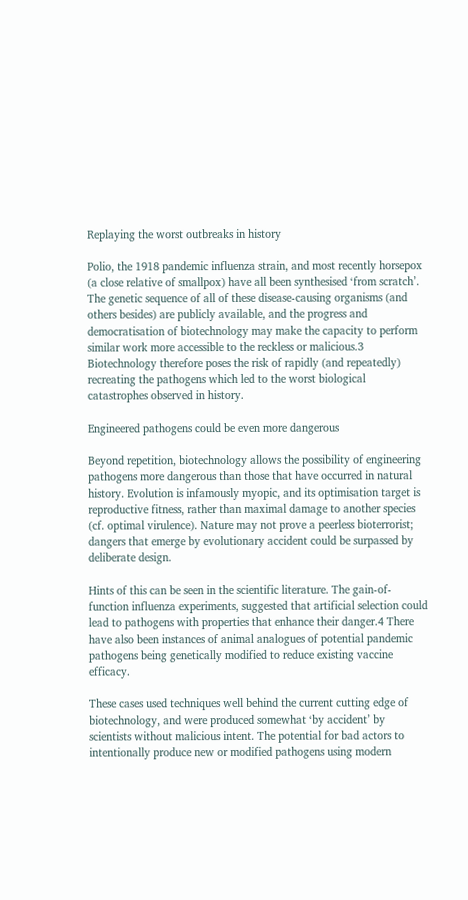Replaying the worst outbreaks in history

Polio, the 1918 pandemic influenza strain, and most recently horsepox (a close relative of smallpox) have all been synthesised ‘from scratch’. The genetic sequence of all of these disease-causing organisms (and others besides) are publicly available, and the progress and democratisation of biotechnology may make the capacity to perform similar work more accessible to the reckless or malicious.3 Biotechnology therefore poses the risk of rapidly (and repeatedly) recreating the pathogens which led to the worst biological catastrophes observed in history.

Engineered pathogens could be even more dangerous

Beyond repetition, biotechnology allows the possibility of engineering pathogens more dangerous than those that have occurred in natural history. Evolution is infamously myopic, and its optimisation target is reproductive fitness, rather than maximal damage to another species (cf. optimal virulence). Nature may not prove a peerless bioterrorist; dangers that emerge by evolutionary accident could be surpassed by deliberate design.

Hints of this can be seen in the scientific literature. The gain-of-function influenza experiments, suggested that artificial selection could lead to pathogens with properties that enhance their danger.4 There have also been instances of animal analogues of potential pandemic pathogens being genetically modified to reduce existing vaccine efficacy.

These cases used techniques well behind the current cutting edge of biotechnology, and were produced somewhat ‘by accident’ by scientists without malicious intent. The potential for bad actors to intentionally produce new or modified pathogens using modern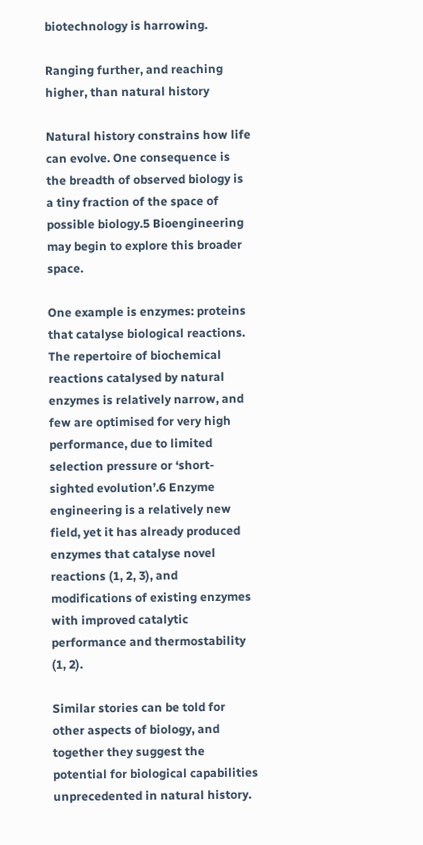biotechnology is harrowing.

Ranging further, and reaching higher, than natural history

Natural history constrains how life can evolve. One consequence is the breadth of observed biology is a tiny fraction of the space of possible biology.5 Bioengineering may begin to explore this broader space.

One example is enzymes: proteins that catalyse biological reactions. The repertoire of biochemical reactions catalysed by natural enzymes is relatively narrow, and few are optimised for very high performance, due to limited selection pressure or ‘short-sighted evolution’.6 Enzyme engineering is a relatively new field, yet it has already produced enzymes that catalyse novel reactions (1, 2, 3), and modifications of existing enzymes with improved catalytic performance and thermostability (1, 2).

Similar stories can be told for other aspects of biology, and together they suggest the potential for biological capabilities unprecedented in natural history.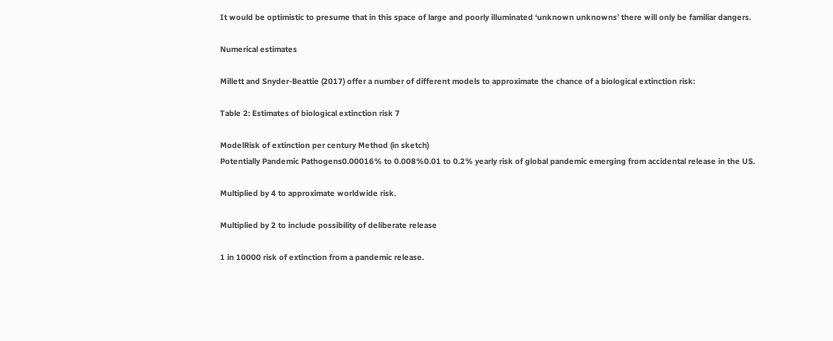It would be optimistic to presume that in this space of large and poorly illuminated ‘unknown unknowns’ there will only be familiar dangers.

Numerical estimates

Millett and Snyder-Beattie (2017) offer a number of different models to approximate the chance of a biological extinction risk:

Table 2: Estimates of biological extinction risk 7

ModelRisk of extinction per century Method (in sketch)
Potentially Pandemic Pathogens0.00016% to 0.008%0.01 to 0.2% yearly risk of global pandemic emerging from accidental release in the US.

Multiplied by 4 to approximate worldwide risk.

Multiplied by 2 to include possibility of deliberate release

1 in 10000 risk of extinction from a pandemic release.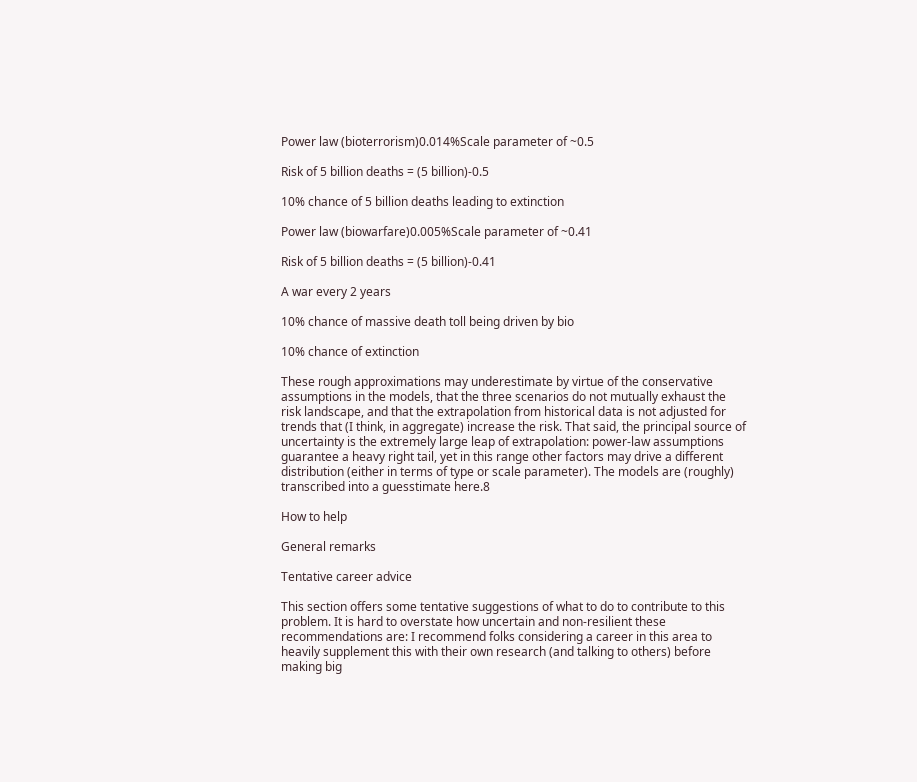Power law (bioterrorism)0.014%Scale parameter of ~0.5

Risk of 5 billion deaths = (5 billion)-0.5

10% chance of 5 billion deaths leading to extinction

Power law (biowarfare)0.005%Scale parameter of ~0.41

Risk of 5 billion deaths = (5 billion)-0.41

A war every 2 years

10% chance of massive death toll being driven by bio

10% chance of extinction

These rough approximations may underestimate by virtue of the conservative assumptions in the models, that the three scenarios do not mutually exhaust the risk landscape, and that the extrapolation from historical data is not adjusted for trends that (I think, in aggregate) increase the risk. That said, the principal source of uncertainty is the extremely large leap of extrapolation: power-law assumptions guarantee a heavy right tail, yet in this range other factors may drive a different distribution (either in terms of type or scale parameter). The models are (roughly) transcribed into a guesstimate here.8

How to help

General remarks

Tentative career advice

This section offers some tentative suggestions of what to do to contribute to this problem. It is hard to overstate how uncertain and non-resilient these recommendations are: I recommend folks considering a career in this area to heavily supplement this with their own research (and talking to others) before making big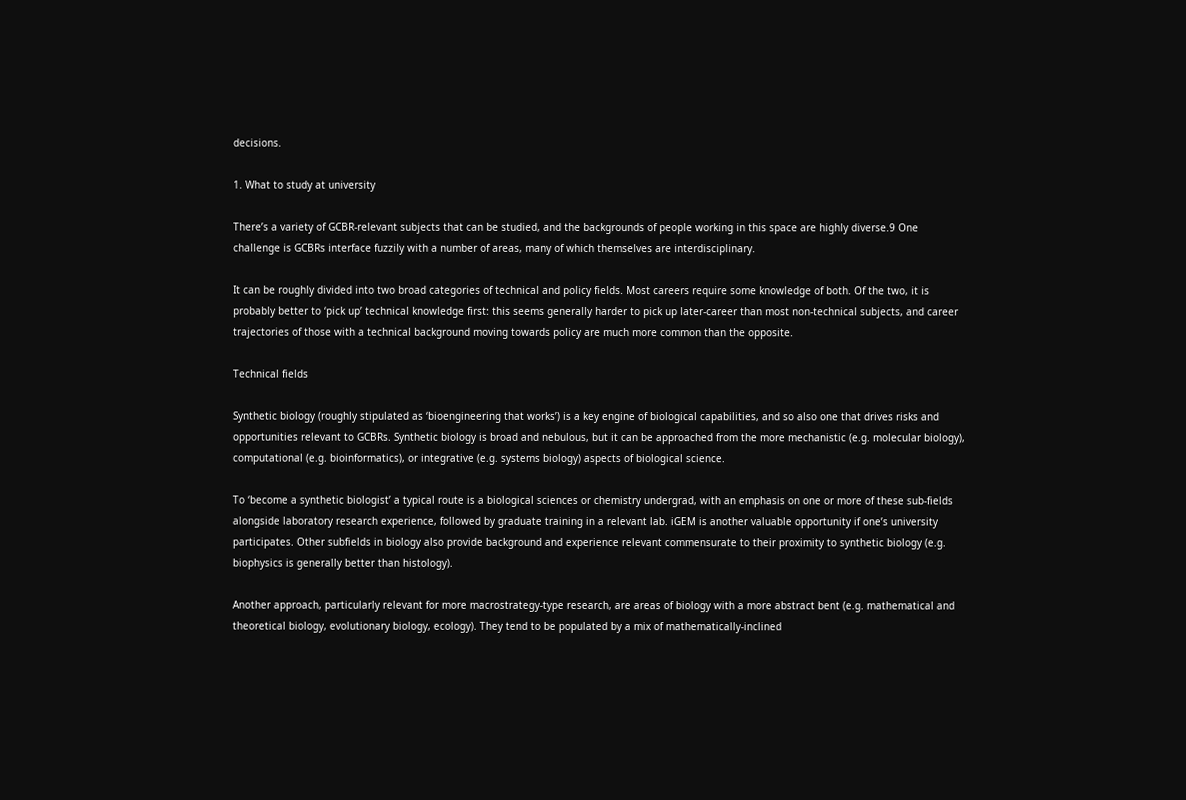decisions.

1. What to study at university

There’s a variety of GCBR-relevant subjects that can be studied, and the backgrounds of people working in this space are highly diverse.9 One challenge is GCBRs interface fuzzily with a number of areas, many of which themselves are interdisciplinary.

It can be roughly divided into two broad categories of technical and policy fields. Most careers require some knowledge of both. Of the two, it is probably better to ‘pick up’ technical knowledge first: this seems generally harder to pick up later-career than most non-technical subjects, and career trajectories of those with a technical background moving towards policy are much more common than the opposite.

Technical fields

Synthetic biology (roughly stipulated as ‘bioengineering that works’) is a key engine of biological capabilities, and so also one that drives risks and opportunities relevant to GCBRs. Synthetic biology is broad and nebulous, but it can be approached from the more mechanistic (e.g. molecular biology), computational (e.g. bioinformatics), or integrative (e.g. systems biology) aspects of biological science.

To ‘become a synthetic biologist’ a typical route is a biological sciences or chemistry undergrad, with an emphasis on one or more of these sub-fields alongside laboratory research experience, followed by graduate training in a relevant lab. iGEM is another valuable opportunity if one’s university participates. Other subfields in biology also provide background and experience relevant commensurate to their proximity to synthetic biology (e.g. biophysics is generally better than histology).

Another approach, particularly relevant for more macrostrategy-type research, are areas of biology with a more abstract bent (e.g. mathematical and theoretical biology, evolutionary biology, ecology). They tend to be populated by a mix of mathematically-inclined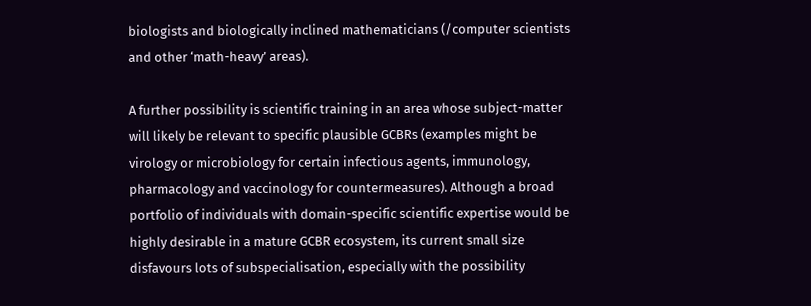biologists and biologically inclined mathematicians (/computer scientists and other ‘math-heavy’ areas).

A further possibility is scientific training in an area whose subject-matter will likely be relevant to specific plausible GCBRs (examples might be virology or microbiology for certain infectious agents, immunology, pharmacology and vaccinology for countermeasures). Although a broad portfolio of individuals with domain-specific scientific expertise would be highly desirable in a mature GCBR ecosystem, its current small size disfavours lots of subspecialisation, especially with the possibility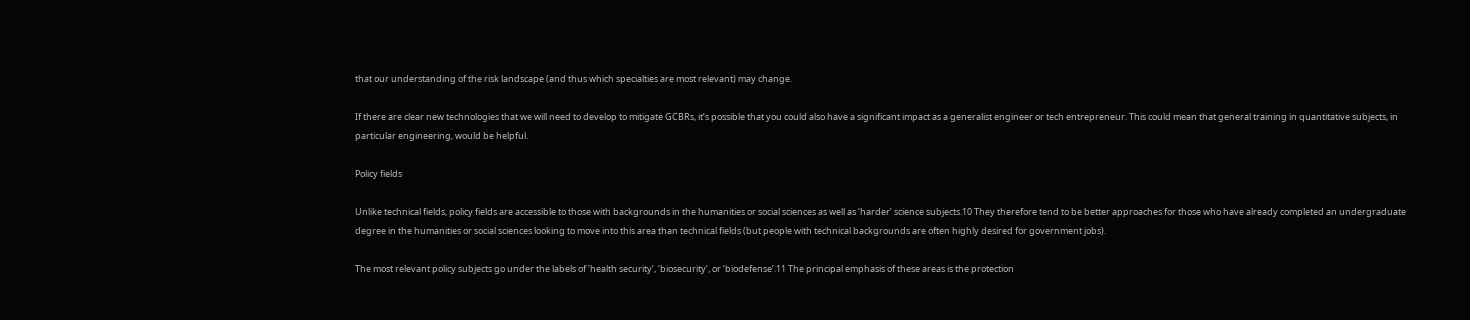that our understanding of the risk landscape (and thus which specialties are most relevant) may change.

If there are clear new technologies that we will need to develop to mitigate GCBRs, it’s possible that you could also have a significant impact as a generalist engineer or tech entrepreneur. This could mean that general training in quantitative subjects, in particular engineering, would be helpful.

Policy fields

Unlike technical fields, policy fields are accessible to those with backgrounds in the humanities or social sciences as well as ‘harder’ science subjects.10 They therefore tend to be better approaches for those who have already completed an undergraduate degree in the humanities or social sciences looking to move into this area than technical fields (but people with technical backgrounds are often highly desired for government jobs).

The most relevant policy subjects go under the labels of ‘health security’, ‘biosecurity’, or ‘biodefense’.11 The principal emphasis of these areas is the protection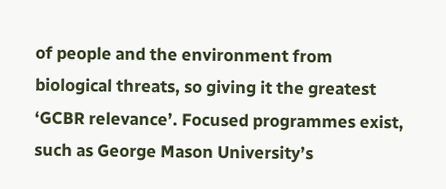of people and the environment from biological threats, so giving it the greatest ‘GCBR relevance’. Focused programmes exist, such as George Mason University’s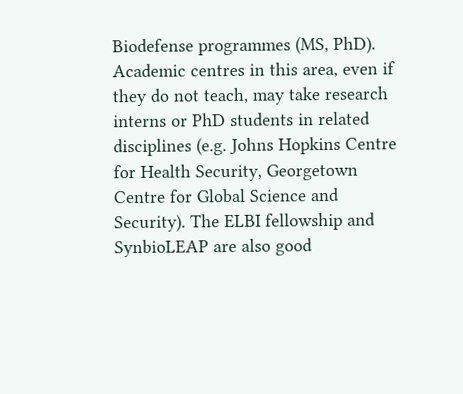Biodefense programmes (MS, PhD). Academic centres in this area, even if they do not teach, may take research interns or PhD students in related disciplines (e.g. Johns Hopkins Centre for Health Security, Georgetown Centre for Global Science and Security). The ELBI fellowship and SynbioLEAP are also good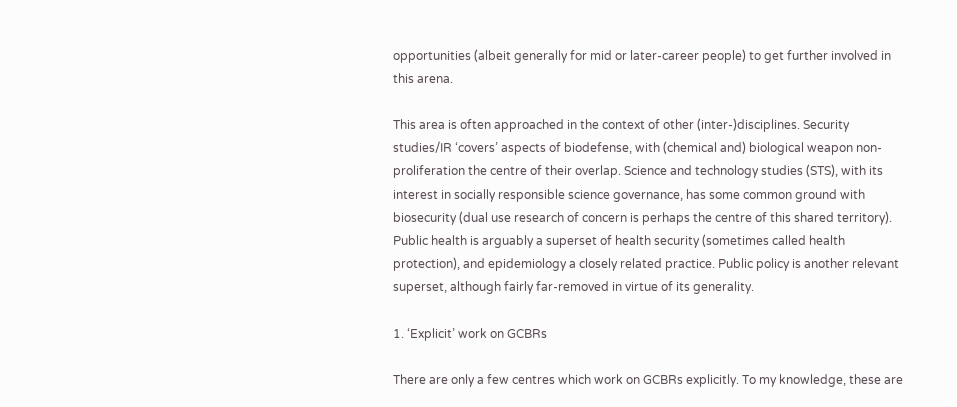opportunities (albeit generally for mid or later-career people) to get further involved in this arena.

This area is often approached in the context of other (inter-)disciplines. Security studies/IR ‘covers’ aspects of biodefense, with (chemical and) biological weapon non-proliferation the centre of their overlap. Science and technology studies (STS), with its interest in socially responsible science governance, has some common ground with biosecurity (dual use research of concern is perhaps the centre of this shared territory). Public health is arguably a superset of health security (sometimes called health protection), and epidemiology a closely related practice. Public policy is another relevant superset, although fairly far-removed in virtue of its generality.

1. ‘Explicit’ work on GCBRs

There are only a few centres which work on GCBRs explicitly. To my knowledge, these are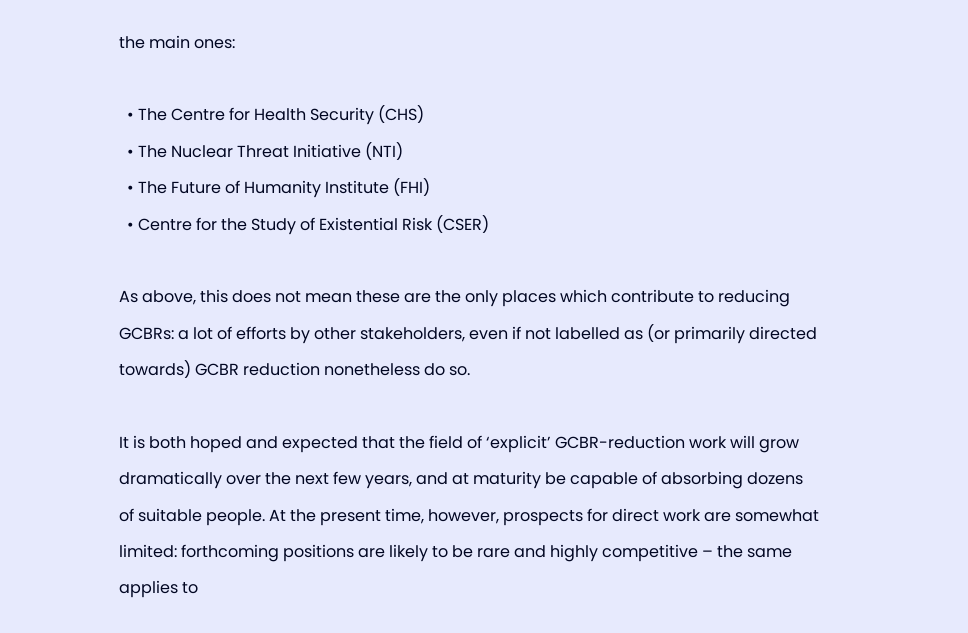the main ones:

  • The Centre for Health Security (CHS)
  • The Nuclear Threat Initiative (NTI)
  • The Future of Humanity Institute (FHI)
  • Centre for the Study of Existential Risk (CSER)

As above, this does not mean these are the only places which contribute to reducing GCBRs: a lot of efforts by other stakeholders, even if not labelled as (or primarily directed towards) GCBR reduction nonetheless do so.

It is both hoped and expected that the field of ‘explicit’ GCBR-reduction work will grow dramatically over the next few years, and at maturity be capable of absorbing dozens of suitable people. At the present time, however, prospects for direct work are somewhat limited: forthcoming positions are likely to be rare and highly competitive – the same applies to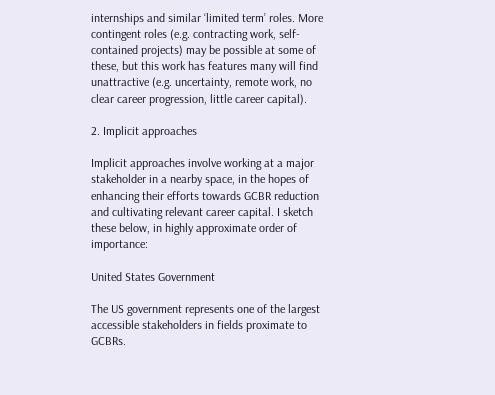internships and similar ‘limited term’ roles. More contingent roles (e.g. contracting work, self-contained projects) may be possible at some of these, but this work has features many will find unattractive (e.g. uncertainty, remote work, no clear career progression, little career capital).

2. Implicit approaches

Implicit approaches involve working at a major stakeholder in a nearby space, in the hopes of enhancing their efforts towards GCBR reduction and cultivating relevant career capital. I sketch these below, in highly approximate order of importance:

United States Government

The US government represents one of the largest accessible stakeholders in fields proximate to GCBRs.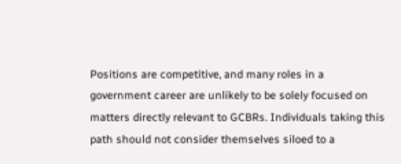Positions are competitive, and many roles in a government career are unlikely to be solely focused on matters directly relevant to GCBRs. Individuals taking this path should not consider themselves siloed to a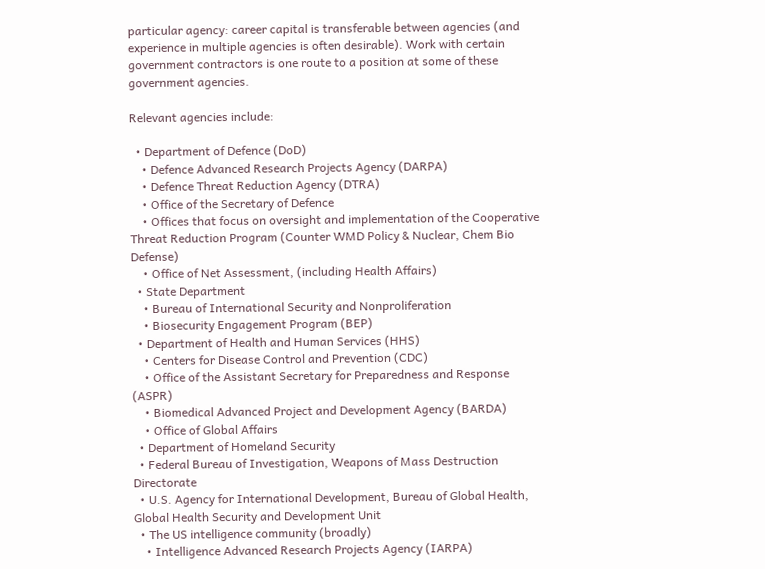particular agency: career capital is transferable between agencies (and experience in multiple agencies is often desirable). Work with certain government contractors is one route to a position at some of these government agencies.

Relevant agencies include:

  • Department of Defence (DoD)
    • Defence Advanced Research Projects Agency (DARPA)
    • Defence Threat Reduction Agency (DTRA)
    • Office of the Secretary of Defence
    • Offices that focus on oversight and implementation of the Cooperative Threat Reduction Program (Counter WMD Policy & Nuclear, Chem Bio Defense)
    • Office of Net Assessment, (including Health Affairs)
  • State Department
    • Bureau of International Security and Nonproliferation
    • Biosecurity Engagement Program (BEP)
  • Department of Health and Human Services (HHS)
    • Centers for Disease Control and Prevention (CDC)
    • Office of the Assistant Secretary for Preparedness and Response (ASPR)
    • Biomedical Advanced Project and Development Agency (BARDA)
    • Office of Global Affairs
  • Department of Homeland Security
  • Federal Bureau of Investigation, Weapons of Mass Destruction Directorate
  • U.S. Agency for International Development, Bureau of Global Health, Global Health Security and Development Unit
  • The US intelligence community (broadly)
    • Intelligence Advanced Research Projects Agency (IARPA)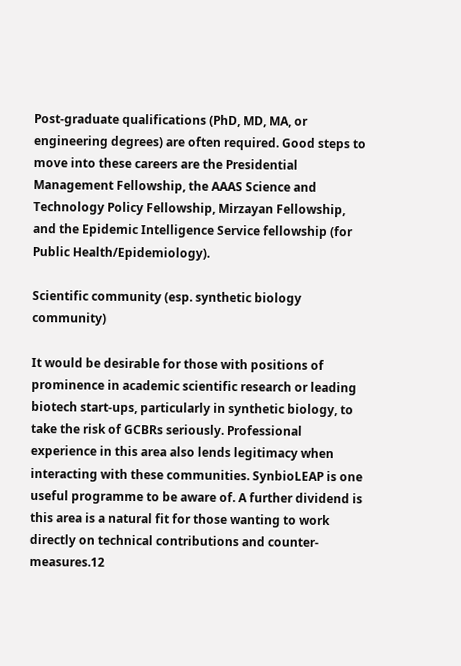Post-graduate qualifications (PhD, MD, MA, or engineering degrees) are often required. Good steps to move into these careers are the Presidential Management Fellowship, the AAAS Science and Technology Policy Fellowship, Mirzayan Fellowship, and the Epidemic Intelligence Service fellowship (for Public Health/Epidemiology).

Scientific community (esp. synthetic biology community)

It would be desirable for those with positions of prominence in academic scientific research or leading biotech start-ups, particularly in synthetic biology, to take the risk of GCBRs seriously. Professional experience in this area also lends legitimacy when interacting with these communities. SynbioLEAP is one useful programme to be aware of. A further dividend is this area is a natural fit for those wanting to work directly on technical contributions and counter-measures.12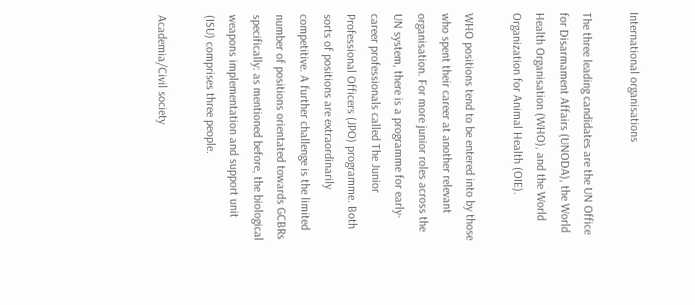International organisations

The three leading candidates are the UN Office for Disarmament Affairs (UNODA), the World Health Organisation (WHO), and the World Organization for Animal Health (OIE).

WHO positions tend to be entered into by those who spent their career at another relevant organisation. For more junior roles across the UN system, there is a programme for early-career professionals called The Junior Professional Officers (JPO) programme. Both sorts of positions are extraordinarily competitive. A further challenge is the limited number of positions orientated towards GCBRs specifically: as mentioned before, the biological weapons implementation and support unit (ISU) comprises three people.

Academia/Civil society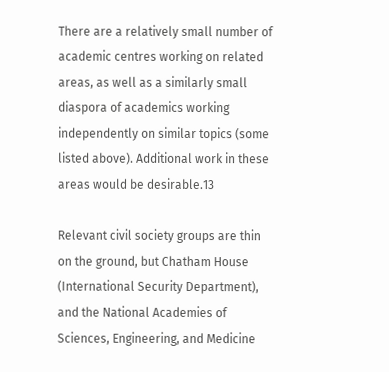There are a relatively small number of academic centres working on related areas, as well as a similarly small diaspora of academics working independently on similar topics (some listed above). Additional work in these areas would be desirable.13

Relevant civil society groups are thin on the ground, but Chatham House (International Security Department), and the National Academies of Sciences, Engineering, and Medicine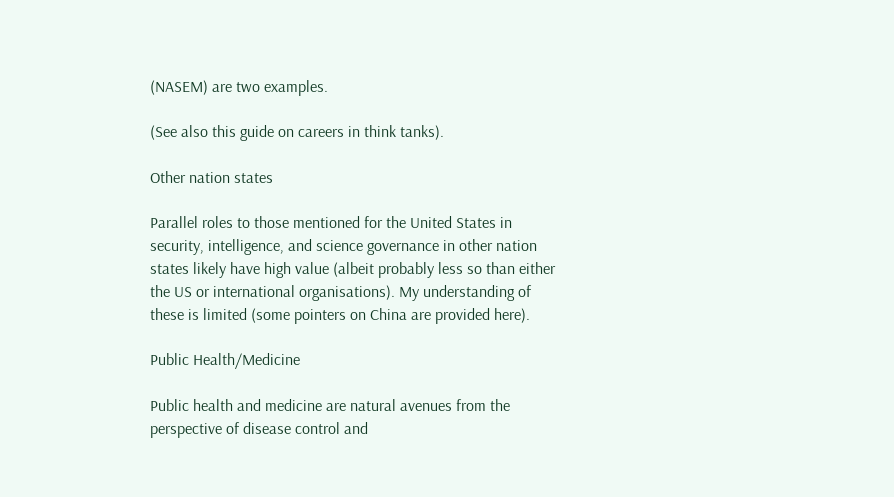(NASEM) are two examples.

(See also this guide on careers in think tanks).

Other nation states

Parallel roles to those mentioned for the United States in security, intelligence, and science governance in other nation states likely have high value (albeit probably less so than either the US or international organisations). My understanding of these is limited (some pointers on China are provided here).

Public Health/Medicine

Public health and medicine are natural avenues from the perspective of disease control and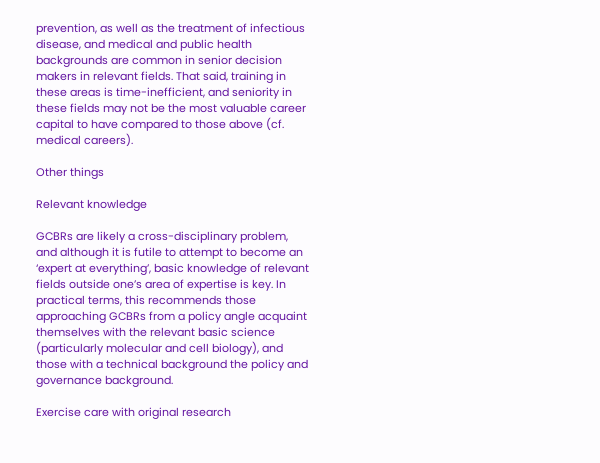prevention, as well as the treatment of infectious disease, and medical and public health backgrounds are common in senior decision makers in relevant fields. That said, training in these areas is time-inefficient, and seniority in these fields may not be the most valuable career capital to have compared to those above (cf. medical careers).

Other things

Relevant knowledge

GCBRs are likely a cross-disciplinary problem, and although it is futile to attempt to become an ‘expert at everything’, basic knowledge of relevant fields outside one’s area of expertise is key. In practical terms, this recommends those approaching GCBRs from a policy angle acquaint themselves with the relevant basic science (particularly molecular and cell biology), and those with a technical background the policy and governance background.

Exercise care with original research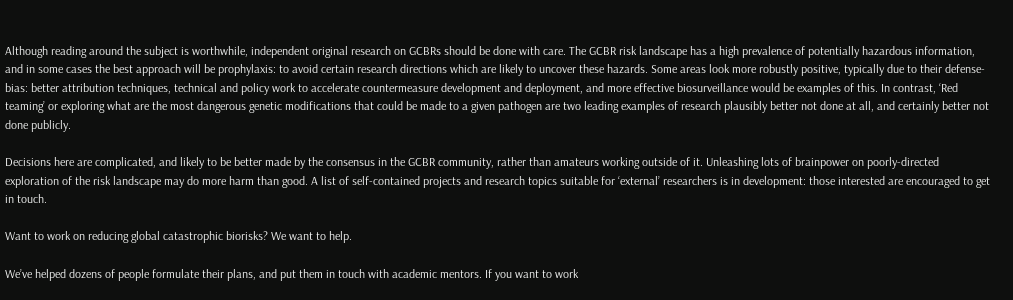Although reading around the subject is worthwhile, independent original research on GCBRs should be done with care. The GCBR risk landscape has a high prevalence of potentially hazardous information, and in some cases the best approach will be prophylaxis: to avoid certain research directions which are likely to uncover these hazards. Some areas look more robustly positive, typically due to their defense-bias: better attribution techniques, technical and policy work to accelerate countermeasure development and deployment, and more effective biosurveillance would be examples of this. In contrast, ‘Red teaming’ or exploring what are the most dangerous genetic modifications that could be made to a given pathogen are two leading examples of research plausibly better not done at all, and certainly better not done publicly.

Decisions here are complicated, and likely to be better made by the consensus in the GCBR community, rather than amateurs working outside of it. Unleashing lots of brainpower on poorly-directed exploration of the risk landscape may do more harm than good. A list of self-contained projects and research topics suitable for ‘external’ researchers is in development: those interested are encouraged to get in touch.

Want to work on reducing global catastrophic biorisks? We want to help.

We’ve helped dozens of people formulate their plans, and put them in touch with academic mentors. If you want to work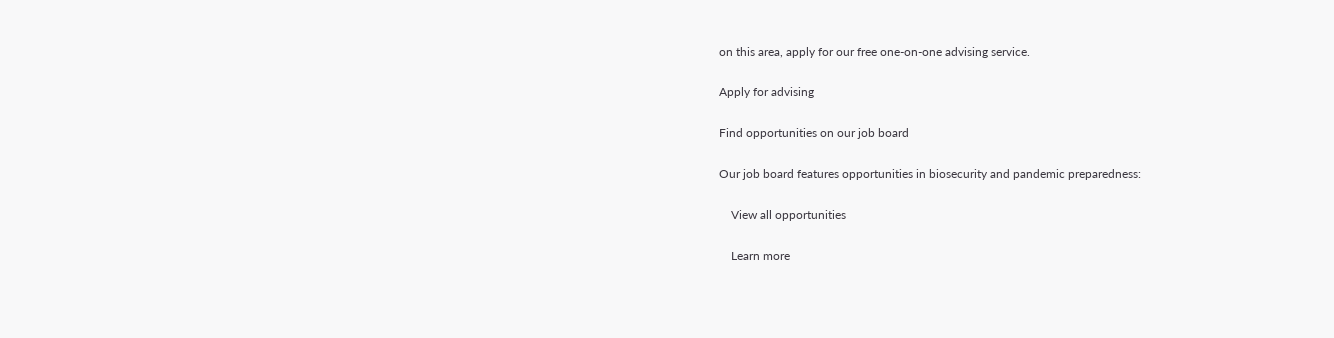on this area, apply for our free one-on-one advising service.

Apply for advising

Find opportunities on our job board

Our job board features opportunities in biosecurity and pandemic preparedness:

    View all opportunities

    Learn more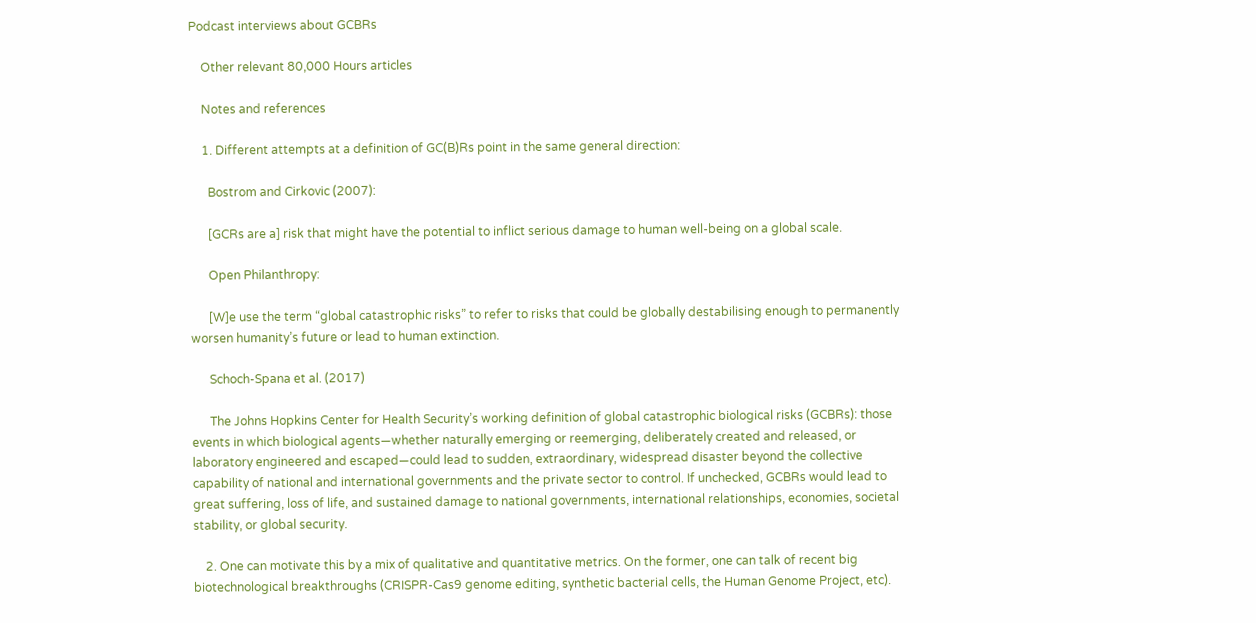Podcast interviews about GCBRs

    Other relevant 80,000 Hours articles

    Notes and references

    1. Different attempts at a definition of GC(B)Rs point in the same general direction:

      Bostrom and Cirkovic (2007):

      [GCRs are a] risk that might have the potential to inflict serious damage to human well-being on a global scale.

      Open Philanthropy:

      [W]e use the term “global catastrophic risks” to refer to risks that could be globally destabilising enough to permanently worsen humanity’s future or lead to human extinction.

      Schoch-Spana et al. (2017)

      The Johns Hopkins Center for Health Security’s working definition of global catastrophic biological risks (GCBRs): those events in which biological agents—whether naturally emerging or reemerging, deliberately created and released, or laboratory engineered and escaped—could lead to sudden, extraordinary, widespread disaster beyond the collective capability of national and international governments and the private sector to control. If unchecked, GCBRs would lead to great suffering, loss of life, and sustained damage to national governments, international relationships, economies, societal stability, or global security.

    2. One can motivate this by a mix of qualitative and quantitative metrics. On the former, one can talk of recent big biotechnological breakthroughs (CRISPR-Cas9 genome editing, synthetic bacterial cells, the Human Genome Project, etc).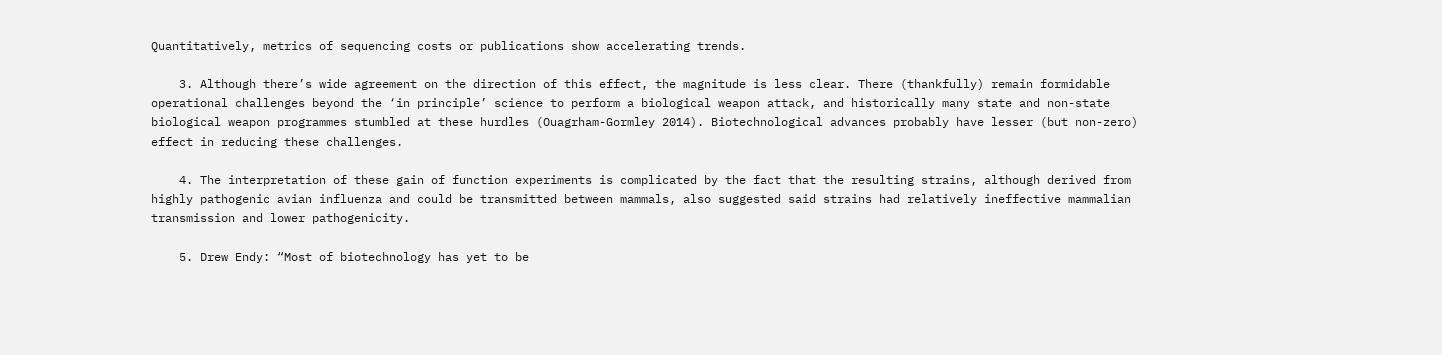Quantitatively, metrics of sequencing costs or publications show accelerating trends.

    3. Although there’s wide agreement on the direction of this effect, the magnitude is less clear. There (thankfully) remain formidable operational challenges beyond the ‘in principle’ science to perform a biological weapon attack, and historically many state and non-state biological weapon programmes stumbled at these hurdles (Ouagrham-Gormley 2014). Biotechnological advances probably have lesser (but non-zero) effect in reducing these challenges.

    4. The interpretation of these gain of function experiments is complicated by the fact that the resulting strains, although derived from highly pathogenic avian influenza and could be transmitted between mammals, also suggested said strains had relatively ineffective mammalian transmission and lower pathogenicity.

    5. Drew Endy: “Most of biotechnology has yet to be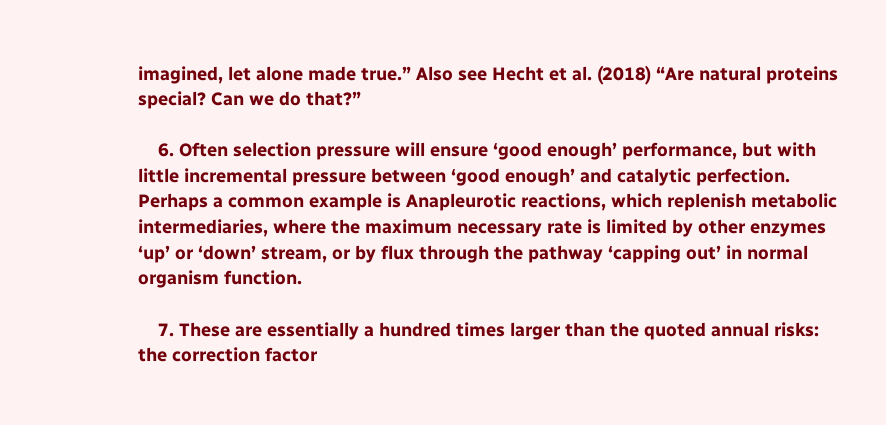imagined, let alone made true.” Also see Hecht et al. (2018) “Are natural proteins special? Can we do that?”

    6. Often selection pressure will ensure ‘good enough’ performance, but with little incremental pressure between ‘good enough’ and catalytic perfection. Perhaps a common example is Anapleurotic reactions, which replenish metabolic intermediaries, where the maximum necessary rate is limited by other enzymes ‘up’ or ‘down’ stream, or by flux through the pathway ‘capping out’ in normal organism function.

    7. These are essentially a hundred times larger than the quoted annual risks: the correction factor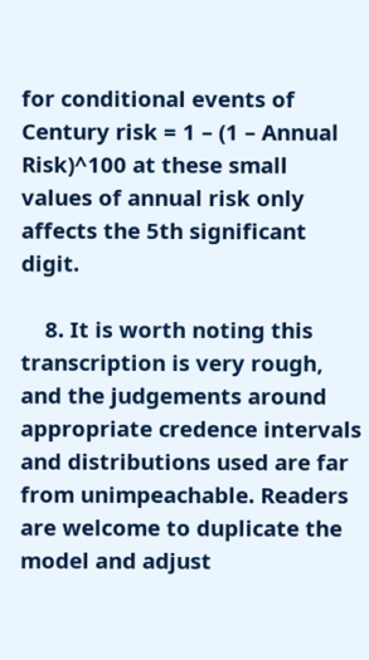for conditional events of Century risk = 1 – (1 – Annual Risk)^100 at these small values of annual risk only affects the 5th significant digit.

    8. It is worth noting this transcription is very rough, and the judgements around appropriate credence intervals and distributions used are far from unimpeachable. Readers are welcome to duplicate the model and adjust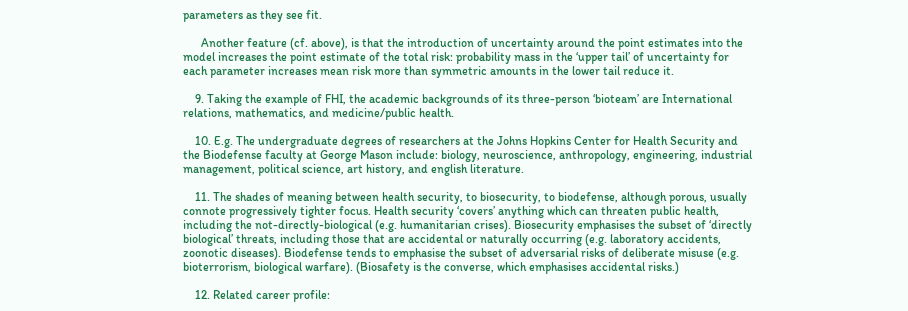parameters as they see fit.

      Another feature (cf. above), is that the introduction of uncertainty around the point estimates into the model increases the point estimate of the total risk: probability mass in the ‘upper tail’ of uncertainty for each parameter increases mean risk more than symmetric amounts in the lower tail reduce it.

    9. Taking the example of FHI, the academic backgrounds of its three-person ‘bioteam’ are International relations, mathematics, and medicine/public health.

    10. E.g. The undergraduate degrees of researchers at the Johns Hopkins Center for Health Security and the Biodefense faculty at George Mason include: biology, neuroscience, anthropology, engineering, industrial management, political science, art history, and english literature.

    11. The shades of meaning between health security, to biosecurity, to biodefense, although porous, usually connote progressively tighter focus. Health security ‘covers’ anything which can threaten public health, including the not-directly-biological (e.g. humanitarian crises). Biosecurity emphasises the subset of ‘directly biological’ threats, including those that are accidental or naturally occurring (e.g. laboratory accidents, zoonotic diseases). Biodefense tends to emphasise the subset of adversarial risks of deliberate misuse (e.g. bioterrorism, biological warfare). (Biosafety is the converse, which emphasises accidental risks.)

    12. Related career profile: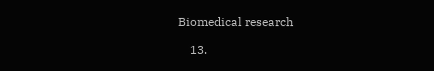Biomedical research

    13.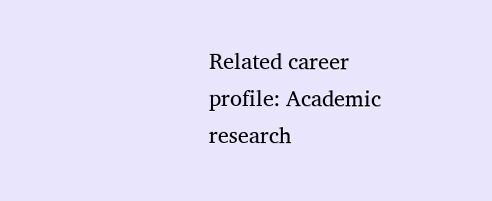Related career profile: Academic research